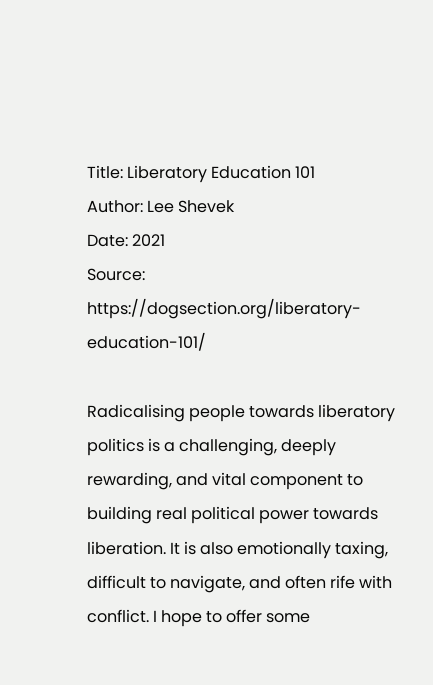Title: Liberatory Education 101
Author: Lee Shevek
Date: 2021
Source: https://dogsection.org/liberatory-education-101/

Radicalising people towards liberatory politics is a challenging, deeply rewarding, and vital component to building real political power towards liberation. It is also emotionally taxing, difficult to navigate, and often rife with conflict. I hope to offer some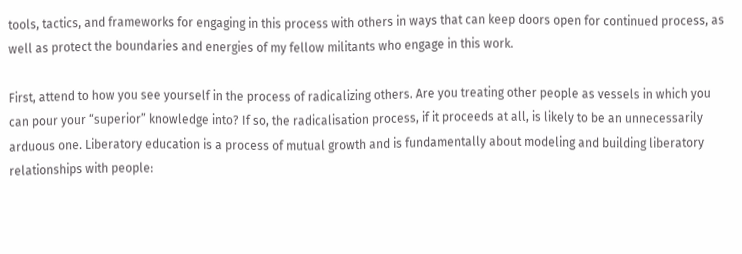tools, tactics, and frameworks for engaging in this process with others in ways that can keep doors open for continued process, as well as protect the boundaries and energies of my fellow militants who engage in this work.

First, attend to how you see yourself in the process of radicalizing others. Are you treating other people as vessels in which you can pour your “superior” knowledge into? If so, the radicalisation process, if it proceeds at all, is likely to be an unnecessarily arduous one. Liberatory education is a process of mutual growth and is fundamentally about modeling and building liberatory relationships with people: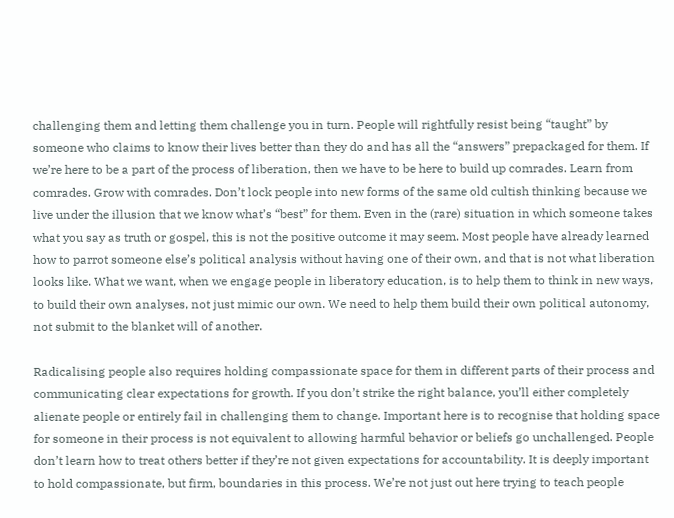challenging them and letting them challenge you in turn. People will rightfully resist being “taught” by someone who claims to know their lives better than they do and has all the “answers” prepackaged for them. If we’re here to be a part of the process of liberation, then we have to be here to build up comrades. Learn from comrades. Grow with comrades. Don’t lock people into new forms of the same old cultish thinking because we live under the illusion that we know what’s “best” for them. Even in the (rare) situation in which someone takes what you say as truth or gospel, this is not the positive outcome it may seem. Most people have already learned how to parrot someone else’s political analysis without having one of their own, and that is not what liberation looks like. What we want, when we engage people in liberatory education, is to help them to think in new ways, to build their own analyses, not just mimic our own. We need to help them build their own political autonomy, not submit to the blanket will of another.

Radicalising people also requires holding compassionate space for them in different parts of their process and communicating clear expectations for growth. If you don’t strike the right balance, you’ll either completely alienate people or entirely fail in challenging them to change. Important here is to recognise that holding space for someone in their process is not equivalent to allowing harmful behavior or beliefs go unchallenged. People don’t learn how to treat others better if they’re not given expectations for accountability. It is deeply important to hold compassionate, but firm, boundaries in this process. We’re not just out here trying to teach people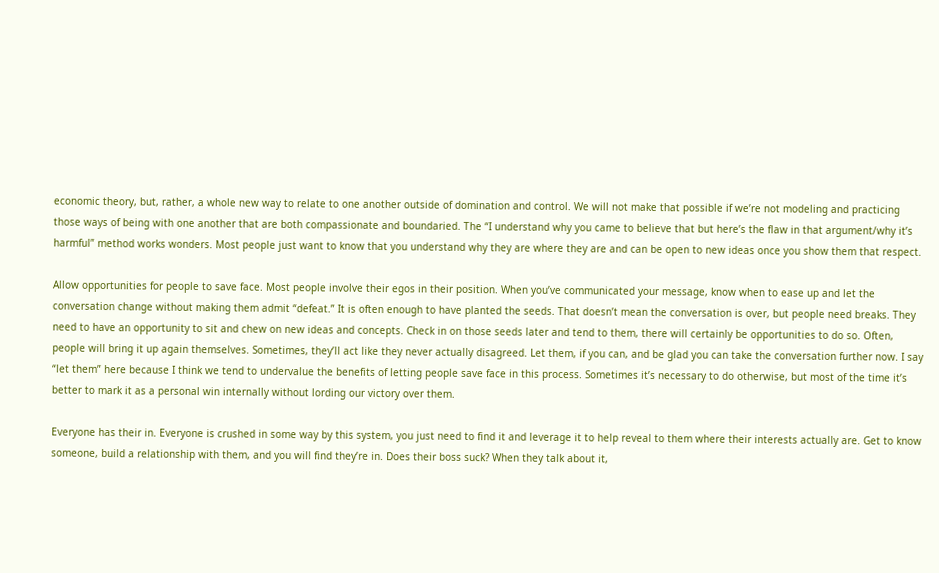economic theory, but, rather, a whole new way to relate to one another outside of domination and control. We will not make that possible if we’re not modeling and practicing those ways of being with one another that are both compassionate and boundaried. The “I understand why you came to believe that but here’s the flaw in that argument/why it’s harmful” method works wonders. Most people just want to know that you understand why they are where they are and can be open to new ideas once you show them that respect.

Allow opportunities for people to save face. Most people involve their egos in their position. When you’ve communicated your message, know when to ease up and let the conversation change without making them admit “defeat.” It is often enough to have planted the seeds. That doesn’t mean the conversation is over, but people need breaks. They need to have an opportunity to sit and chew on new ideas and concepts. Check in on those seeds later and tend to them, there will certainly be opportunities to do so. Often, people will bring it up again themselves. Sometimes, they’ll act like they never actually disagreed. Let them, if you can, and be glad you can take the conversation further now. I say “let them” here because I think we tend to undervalue the benefits of letting people save face in this process. Sometimes it’s necessary to do otherwise, but most of the time it’s better to mark it as a personal win internally without lording our victory over them.

Everyone has their in. Everyone is crushed in some way by this system, you just need to find it and leverage it to help reveal to them where their interests actually are. Get to know someone, build a relationship with them, and you will find they’re in. Does their boss suck? When they talk about it,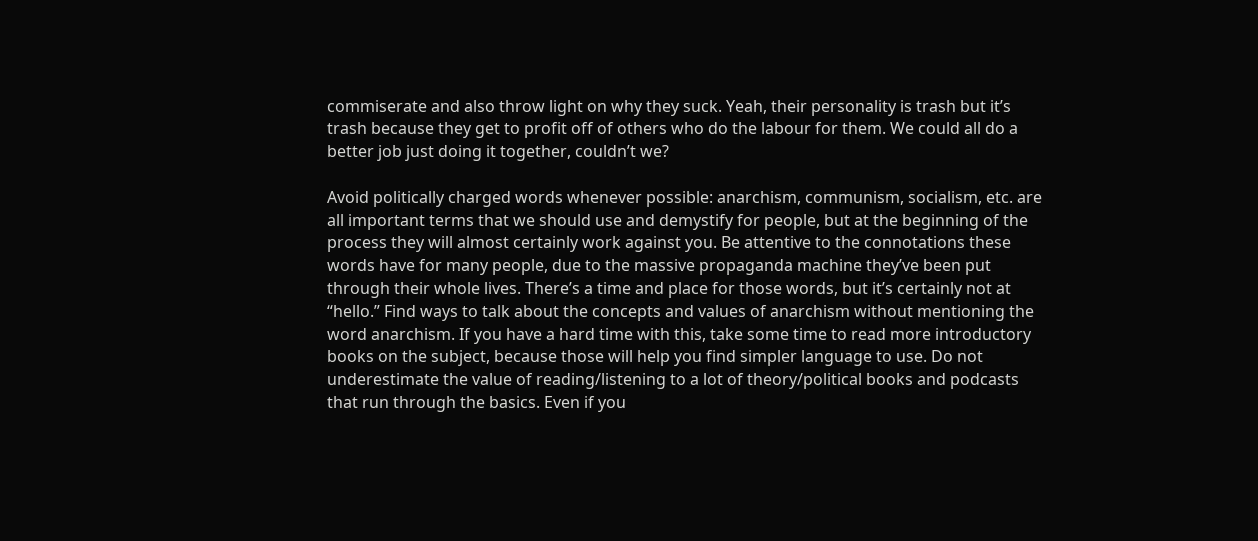commiserate and also throw light on why they suck. Yeah, their personality is trash but it’s trash because they get to profit off of others who do the labour for them. We could all do a better job just doing it together, couldn’t we?

Avoid politically charged words whenever possible: anarchism, communism, socialism, etc. are all important terms that we should use and demystify for people, but at the beginning of the process they will almost certainly work against you. Be attentive to the connotations these words have for many people, due to the massive propaganda machine they’ve been put through their whole lives. There’s a time and place for those words, but it’s certainly not at “hello.” Find ways to talk about the concepts and values of anarchism without mentioning the word anarchism. If you have a hard time with this, take some time to read more introductory books on the subject, because those will help you find simpler language to use. Do not underestimate the value of reading/listening to a lot of theory/political books and podcasts that run through the basics. Even if you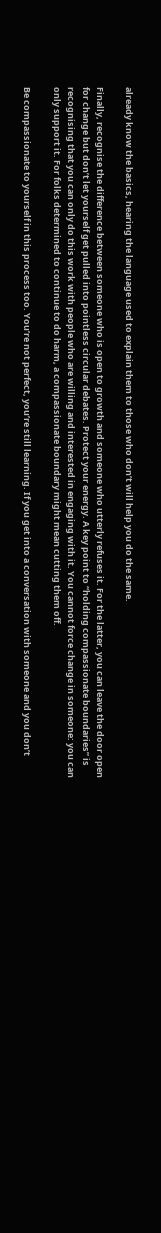already know the basics, hearing the language used to explain them to those who don’t will help you do the same.

Finally, recognise the difference between someone who is open to growth and someone who utterly refuses it. For the latter, you can leave the door open for change but don’t let yourself get pulled into pointless circular debates. Protect your energy. A key point to “holding compassionate boundaries” is recognising that you can only do this work with people who are willing and interested in engaging with it. You cannot force change in someone: you can only support it. For folks determined to continue to do harm, a compassionate boundary might mean cutting them off.

Be compassionate to yourself in this process too. You’re not perfect, you’re still learning. If you get into a conversation with someone and you don’t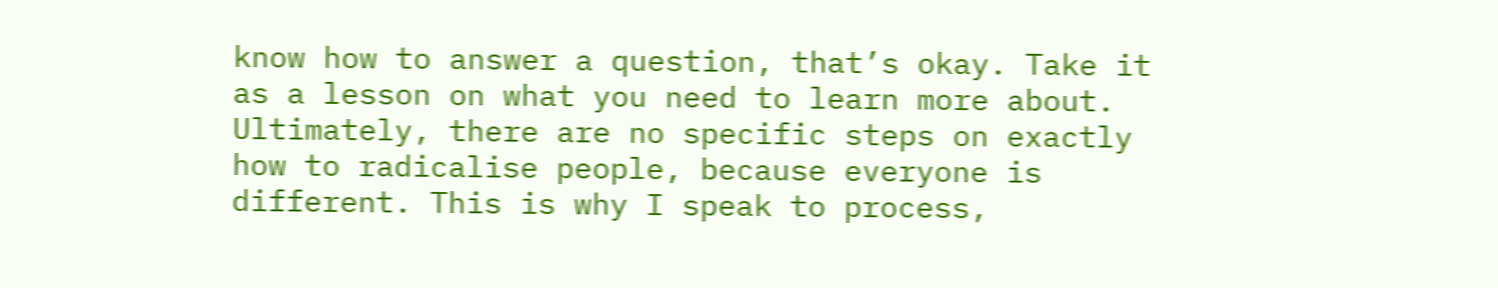know how to answer a question, that’s okay. Take it as a lesson on what you need to learn more about. Ultimately, there are no specific steps on exactly how to radicalise people, because everyone is different. This is why I speak to process,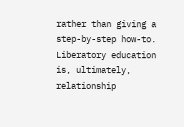rather than giving a step-by-step how-to. Liberatory education is, ultimately, relationship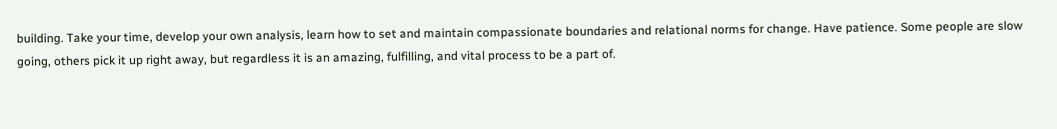building. Take your time, develop your own analysis, learn how to set and maintain compassionate boundaries and relational norms for change. Have patience. Some people are slow going, others pick it up right away, but regardless it is an amazing, fulfilling, and vital process to be a part of.